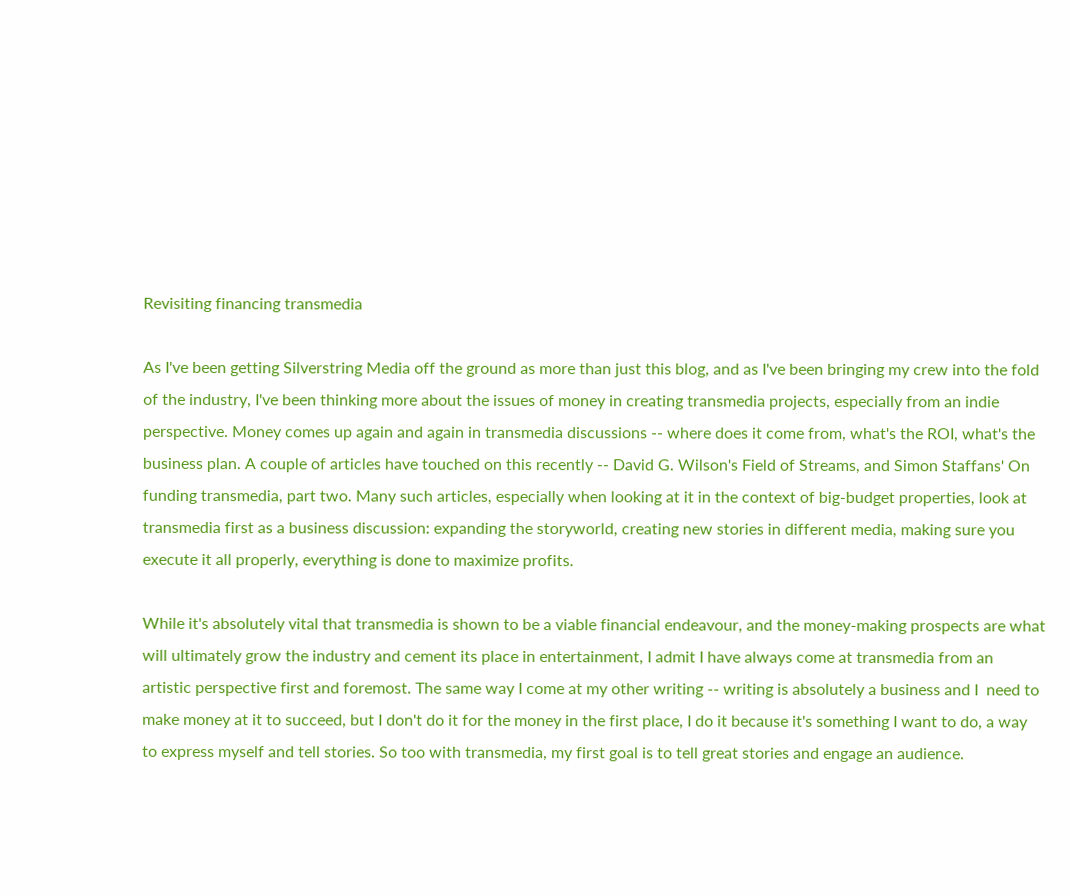Revisiting financing transmedia

As I've been getting Silverstring Media off the ground as more than just this blog, and as I've been bringing my crew into the fold of the industry, I've been thinking more about the issues of money in creating transmedia projects, especially from an indie perspective. Money comes up again and again in transmedia discussions -- where does it come from, what's the ROI, what's the business plan. A couple of articles have touched on this recently -- David G. Wilson's Field of Streams, and Simon Staffans' On funding transmedia, part two. Many such articles, especially when looking at it in the context of big-budget properties, look at transmedia first as a business discussion: expanding the storyworld, creating new stories in different media, making sure you execute it all properly, everything is done to maximize profits.

While it's absolutely vital that transmedia is shown to be a viable financial endeavour, and the money-making prospects are what will ultimately grow the industry and cement its place in entertainment, I admit I have always come at transmedia from an artistic perspective first and foremost. The same way I come at my other writing -- writing is absolutely a business and I  need to make money at it to succeed, but I don't do it for the money in the first place, I do it because it's something I want to do, a way to express myself and tell stories. So too with transmedia, my first goal is to tell great stories and engage an audience.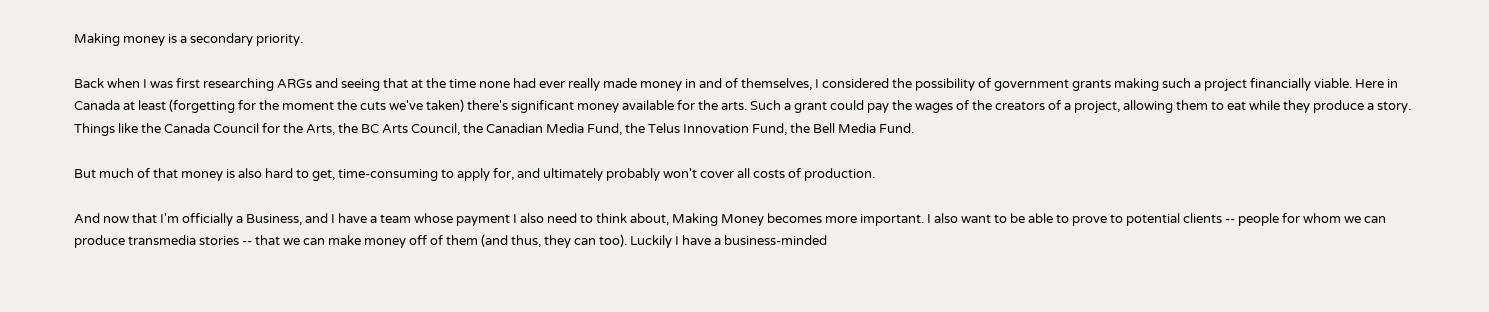Making money is a secondary priority.

Back when I was first researching ARGs and seeing that at the time none had ever really made money in and of themselves, I considered the possibility of government grants making such a project financially viable. Here in Canada at least (forgetting for the moment the cuts we've taken) there's significant money available for the arts. Such a grant could pay the wages of the creators of a project, allowing them to eat while they produce a story. Things like the Canada Council for the Arts, the BC Arts Council, the Canadian Media Fund, the Telus Innovation Fund, the Bell Media Fund.

But much of that money is also hard to get, time-consuming to apply for, and ultimately probably won't cover all costs of production.

And now that I'm officially a Business, and I have a team whose payment I also need to think about, Making Money becomes more important. I also want to be able to prove to potential clients -- people for whom we can produce transmedia stories -- that we can make money off of them (and thus, they can too). Luckily I have a business-minded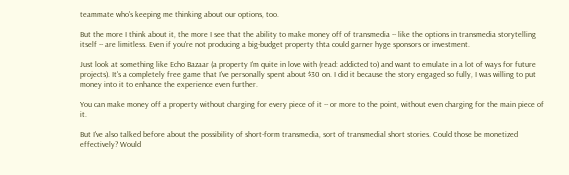teammate who's keeping me thinking about our options, too.

But the more I think about it, the more I see that the ability to make money off of transmedia -- like the options in transmedia storytelling itself -- are limitless. Even if you're not producing a big-budget property thta could garner hyge sponsors or investment.

Just look at something like Echo Bazaar (a property I'm quite in love with (read: addicted to) and want to emulate in a lot of ways for future projects). It's a completely free game that I've personally spent about $30 on. I did it because the story engaged so fully, I was willing to put money into it to enhance the experience even further.

You can make money off a property without charging for every piece of it -- or more to the point, without even charging for the main piece of it.

But I've also talked before about the possibility of short-form transmedia, sort of transmedial short stories. Could those be monetized effectively? Would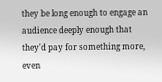they be long enough to engage an audience deeply enough that they'd pay for something more, even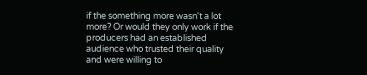if the something more wasn't a lot more? Or would they only work if the producers had an established audience who trusted their quality and were willing to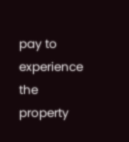pay to experience the property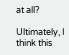at all?

Ultimately, I think this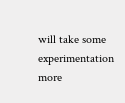will take some experimentation more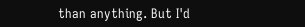than anything. But I'd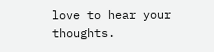love to hear your thoughts.